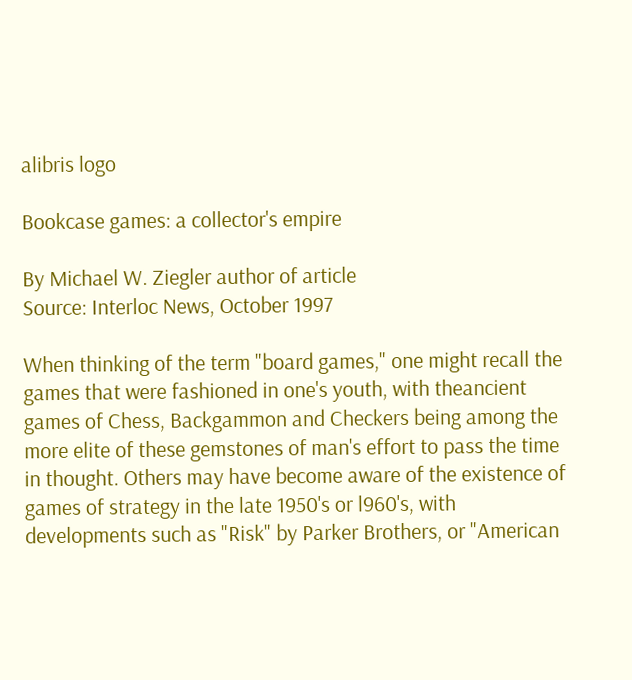alibris logo

Bookcase games: a collector's empire

By Michael W. Ziegler author of article
Source: Interloc News, October 1997

When thinking of the term "board games," one might recall the games that were fashioned in one's youth, with theancient games of Chess, Backgammon and Checkers being among the more elite of these gemstones of man's effort to pass the time in thought. Others may have become aware of the existence of games of strategy in the late 1950's or l960's, with developments such as "Risk" by Parker Brothers, or "American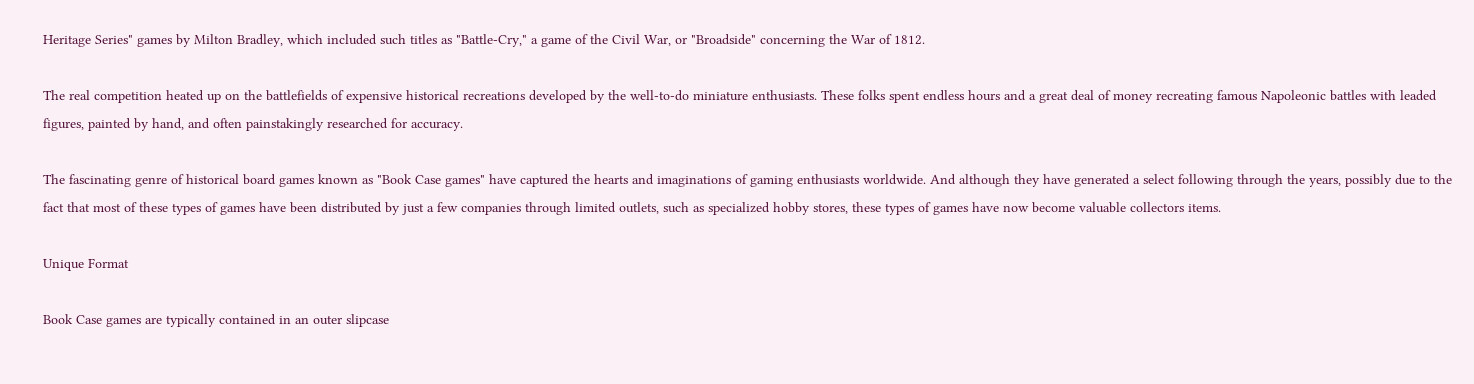Heritage Series" games by Milton Bradley, which included such titles as "Battle-Cry," a game of the Civil War, or "Broadside" concerning the War of 1812.

The real competition heated up on the battlefields of expensive historical recreations developed by the well-to-do miniature enthusiasts. These folks spent endless hours and a great deal of money recreating famous Napoleonic battles with leaded figures, painted by hand, and often painstakingly researched for accuracy.

The fascinating genre of historical board games known as "Book Case games" have captured the hearts and imaginations of gaming enthusiasts worldwide. And although they have generated a select following through the years, possibly due to the fact that most of these types of games have been distributed by just a few companies through limited outlets, such as specialized hobby stores, these types of games have now become valuable collectors items.

Unique Format

Book Case games are typically contained in an outer slipcase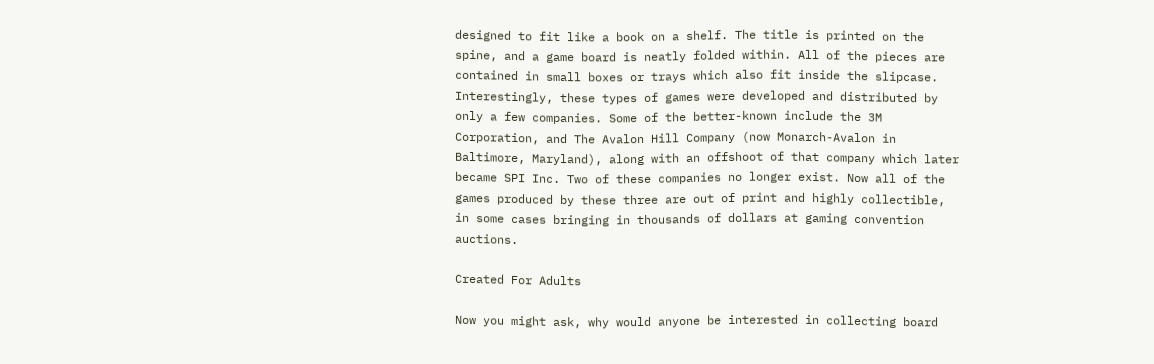designed to fit like a book on a shelf. The title is printed on the spine, and a game board is neatly folded within. All of the pieces are contained in small boxes or trays which also fit inside the slipcase. Interestingly, these types of games were developed and distributed by only a few companies. Some of the better-known include the 3M Corporation, and The Avalon Hill Company (now Monarch-Avalon in Baltimore, Maryland), along with an offshoot of that company which later became SPI Inc. Two of these companies no longer exist. Now all of the games produced by these three are out of print and highly collectible, in some cases bringing in thousands of dollars at gaming convention auctions.

Created For Adults

Now you might ask, why would anyone be interested in collecting board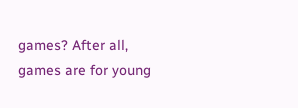games? After all, games are for young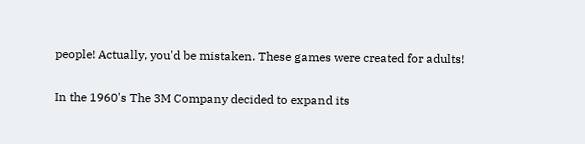people! Actually, you'd be mistaken. These games were created for adults!

In the 1960's The 3M Company decided to expand its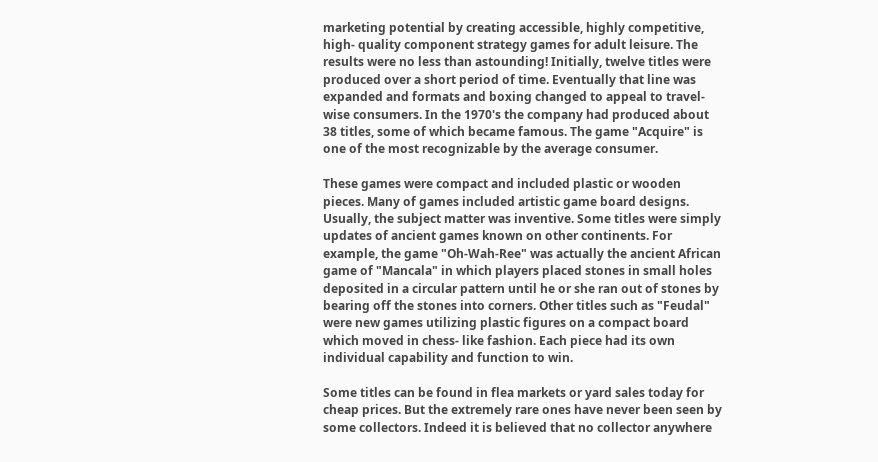marketing potential by creating accessible, highly competitive, high- quality component strategy games for adult leisure. The results were no less than astounding! Initially, twelve titles were produced over a short period of time. Eventually that line was expanded and formats and boxing changed to appeal to travel-wise consumers. In the 1970's the company had produced about 38 titles, some of which became famous. The game "Acquire" is one of the most recognizable by the average consumer.

These games were compact and included plastic or wooden pieces. Many of games included artistic game board designs. Usually, the subject matter was inventive. Some titles were simply updates of ancient games known on other continents. For example, the game "Oh-Wah-Ree" was actually the ancient African game of "Mancala" in which players placed stones in small holes deposited in a circular pattern until he or she ran out of stones by bearing off the stones into corners. Other titles such as "Feudal" were new games utilizing plastic figures on a compact board which moved in chess- like fashion. Each piece had its own individual capability and function to win.

Some titles can be found in flea markets or yard sales today for cheap prices. But the extremely rare ones have never been seen by some collectors. Indeed it is believed that no collector anywhere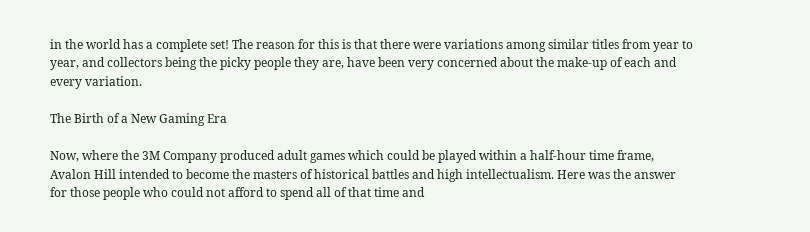in the world has a complete set! The reason for this is that there were variations among similar titles from year to year, and collectors being the picky people they are, have been very concerned about the make-up of each and every variation.

The Birth of a New Gaming Era

Now, where the 3M Company produced adult games which could be played within a half-hour time frame, Avalon Hill intended to become the masters of historical battles and high intellectualism. Here was the answer for those people who could not afford to spend all of that time and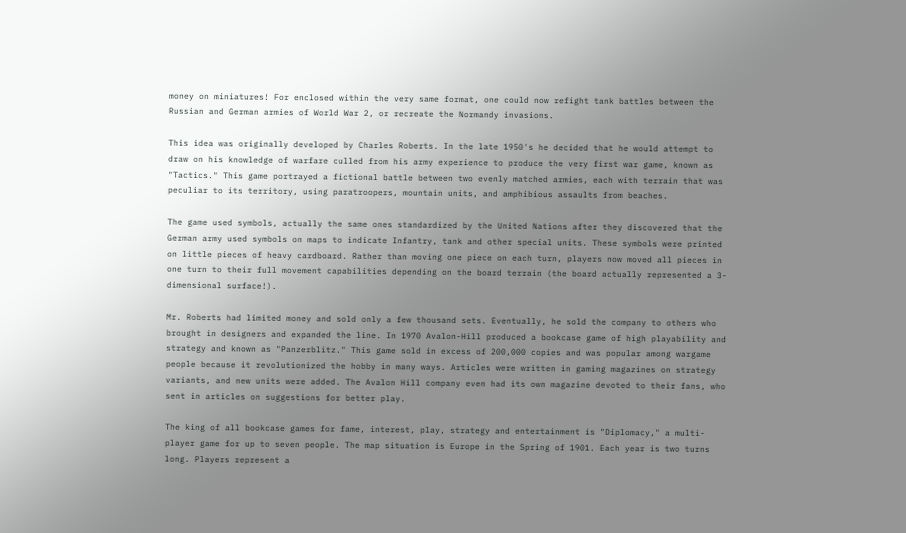money on miniatures! For enclosed within the very same format, one could now refight tank battles between the Russian and German armies of World War 2, or recreate the Normandy invasions.

This idea was originally developed by Charles Roberts. In the late 1950's he decided that he would attempt to draw on his knowledge of warfare culled from his army experience to produce the very first war game, known as "Tactics." This game portrayed a fictional battle between two evenly matched armies, each with terrain that was peculiar to its territory, using paratroopers, mountain units, and amphibious assaults from beaches.

The game used symbols, actually the same ones standardized by the United Nations after they discovered that the German army used symbols on maps to indicate Infantry, tank and other special units. These symbols were printed on little pieces of heavy cardboard. Rather than moving one piece on each turn, players now moved all pieces in one turn to their full movement capabilities depending on the board terrain (the board actually represented a 3-dimensional surface!).

Mr. Roberts had limited money and sold only a few thousand sets. Eventually, he sold the company to others who brought in designers and expanded the line. In 1970 Avalon-Hill produced a bookcase game of high playability and strategy and known as "Panzerblitz." This game sold in excess of 200,000 copies and was popular among wargame people because it revolutionized the hobby in many ways. Articles were written in gaming magazines on strategy variants, and new units were added. The Avalon Hill company even had its own magazine devoted to their fans, who sent in articles on suggestions for better play.

The king of all bookcase games for fame, interest, play, strategy and entertainment is "Diplomacy," a multi-player game for up to seven people. The map situation is Europe in the Spring of 1901. Each year is two turns long. Players represent a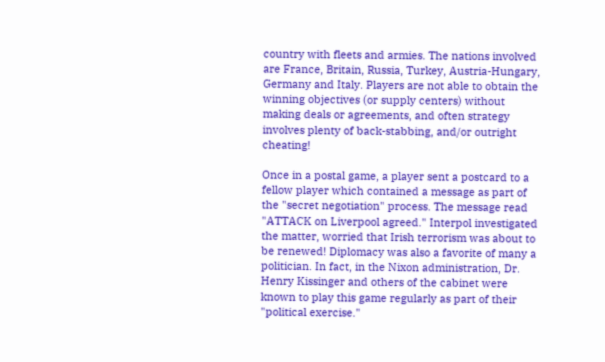country with fleets and armies. The nations involved are France, Britain, Russia, Turkey, Austria-Hungary, Germany and Italy. Players are not able to obtain the winning objectives (or supply centers) without making deals or agreements, and often strategy involves plenty of back-stabbing, and/or outright cheating!

Once in a postal game, a player sent a postcard to a fellow player which contained a message as part of the "secret negotiation" process. The message read "ATTACK on Liverpool agreed." Interpol investigated the matter, worried that Irish terrorism was about to be renewed! Diplomacy was also a favorite of many a politician. In fact, in the Nixon administration, Dr. Henry Kissinger and others of the cabinet were known to play this game regularly as part of their "political exercise."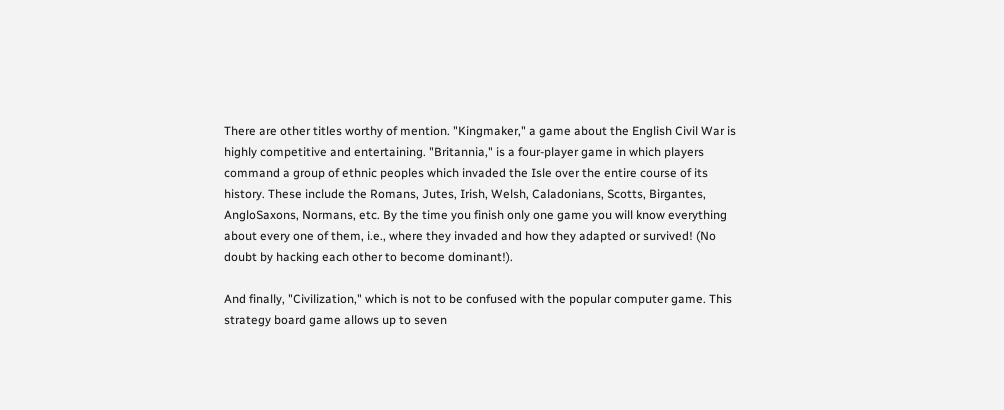There are other titles worthy of mention. "Kingmaker," a game about the English Civil War is highly competitive and entertaining. "Britannia," is a four-player game in which players command a group of ethnic peoples which invaded the Isle over the entire course of its history. These include the Romans, Jutes, Irish, Welsh, Caladonians, Scotts, Birgantes, AngloSaxons, Normans, etc. By the time you finish only one game you will know everything about every one of them, i.e., where they invaded and how they adapted or survived! (No doubt by hacking each other to become dominant!).

And finally, "Civilization," which is not to be confused with the popular computer game. This strategy board game allows up to seven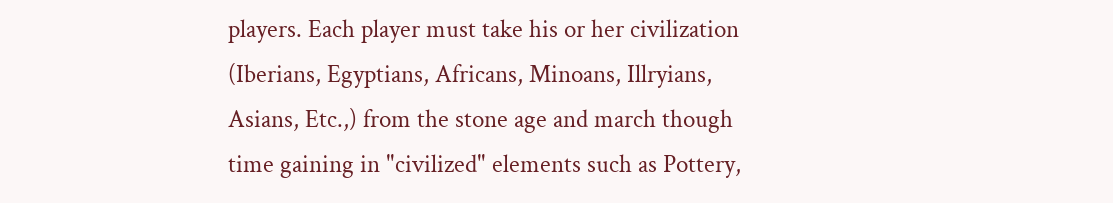players. Each player must take his or her civilization (Iberians, Egyptians, Africans, Minoans, Illryians, Asians, Etc.,) from the stone age and march though time gaining in "civilized" elements such as Pottery,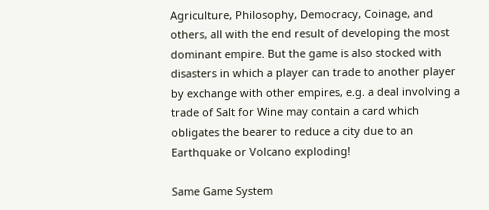Agriculture, Philosophy, Democracy, Coinage, and others, all with the end result of developing the most dominant empire. But the game is also stocked with disasters in which a player can trade to another player by exchange with other empires, e.g. a deal involving a trade of Salt for Wine may contain a card which obligates the bearer to reduce a city due to an Earthquake or Volcano exploding!

Same Game System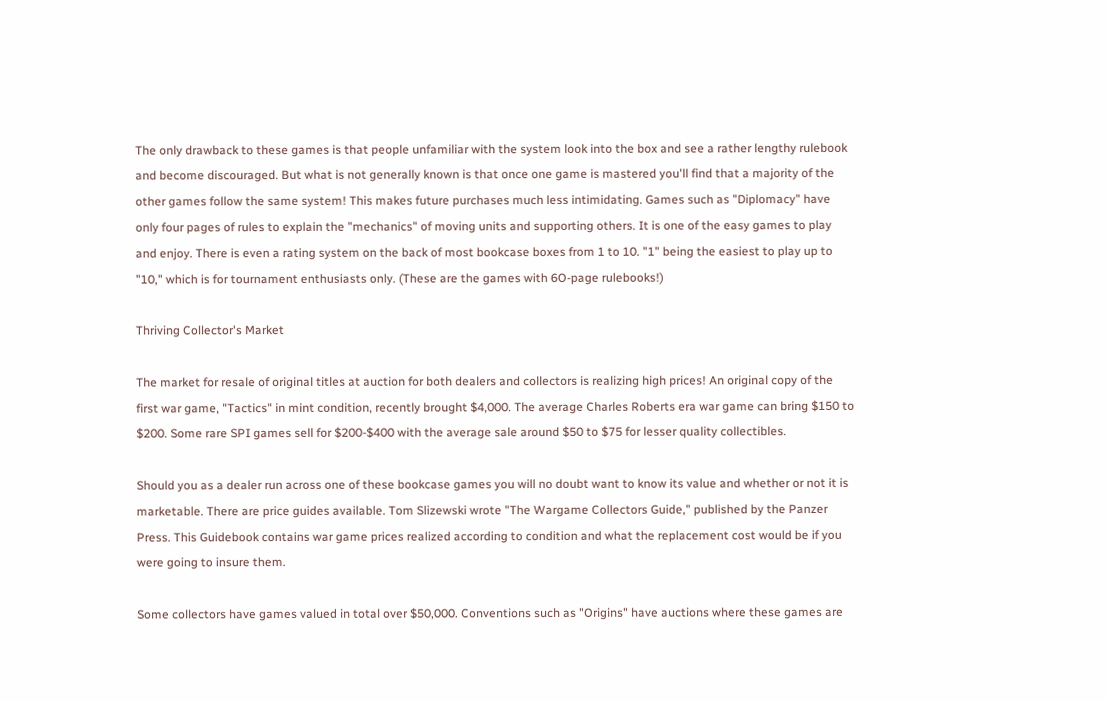The only drawback to these games is that people unfamiliar with the system look into the box and see a rather lengthy rulebook and become discouraged. But what is not generally known is that once one game is mastered you'll find that a majority of the other games follow the same system! This makes future purchases much less intimidating. Games such as "Diplomacy" have only four pages of rules to explain the "mechanics" of moving units and supporting others. It is one of the easy games to play and enjoy. There is even a rating system on the back of most bookcase boxes from 1 to 10. "1" being the easiest to play up to "10," which is for tournament enthusiasts only. (These are the games with 6O-page rulebooks!)

Thriving Collector's Market

The market for resale of original titles at auction for both dealers and collectors is realizing high prices! An original copy of the first war game, "Tactics" in mint condition, recently brought $4,000. The average Charles Roberts era war game can bring $150 to $200. Some rare SPI games sell for $200-$400 with the average sale around $50 to $75 for lesser quality collectibles.

Should you as a dealer run across one of these bookcase games you will no doubt want to know its value and whether or not it is marketable. There are price guides available. Tom Slizewski wrote "The Wargame Collectors Guide," published by the Panzer Press. This Guidebook contains war game prices realized according to condition and what the replacement cost would be if you were going to insure them.

Some collectors have games valued in total over $50,000. Conventions such as "Origins" have auctions where these games are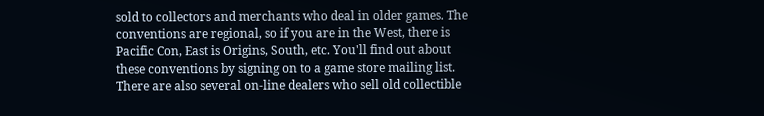sold to collectors and merchants who deal in older games. The conventions are regional, so if you are in the West, there is Pacific Con, East is Origins, South, etc. You'll find out about these conventions by signing on to a game store mailing list. There are also several on-line dealers who sell old collectible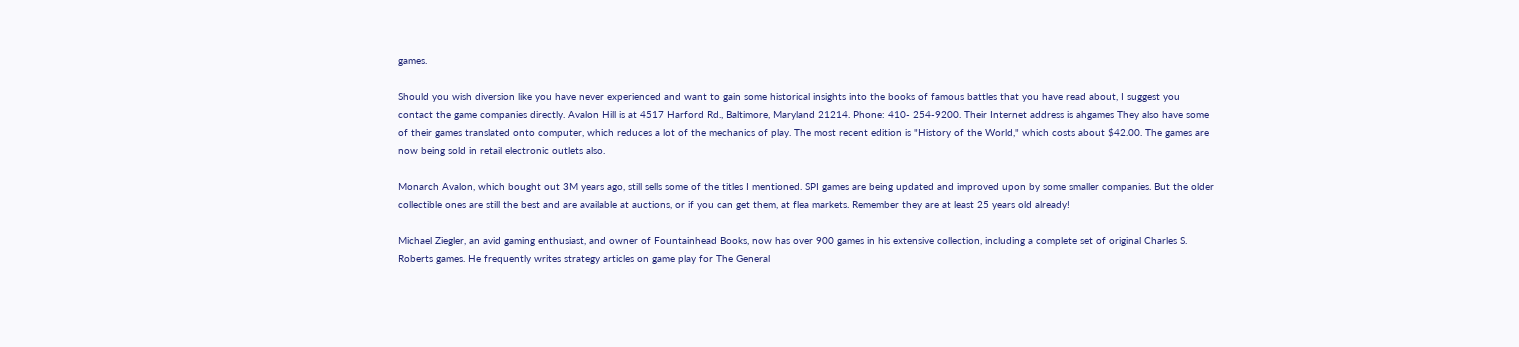games.

Should you wish diversion like you have never experienced and want to gain some historical insights into the books of famous battles that you have read about, I suggest you contact the game companies directly. Avalon Hill is at 4517 Harford Rd., Baltimore, Maryland 21214. Phone: 410- 254-9200. Their Internet address is ahgames They also have some of their games translated onto computer, which reduces a lot of the mechanics of play. The most recent edition is "History of the World," which costs about $42.00. The games are now being sold in retail electronic outlets also.

Monarch Avalon, which bought out 3M years ago, still sells some of the titles I mentioned. SPI games are being updated and improved upon by some smaller companies. But the older collectible ones are still the best and are available at auctions, or if you can get them, at flea markets. Remember they are at least 25 years old already!

Michael Ziegler, an avid gaming enthusiast, and owner of Fountainhead Books, now has over 900 games in his extensive collection, including a complete set of original Charles S. Roberts games. He frequently writes strategy articles on game play for The General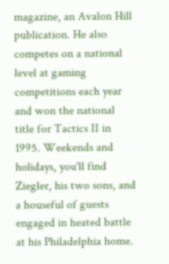magazine, an Avalon Hill publication. He also competes on a national level at gaming competitions each year and won the national title for Tactics II in 1995. Weekends and holidays, you'll find Ziegler, his two sons, and a houseful of guests engaged in heated battle at his Philadelphia home.